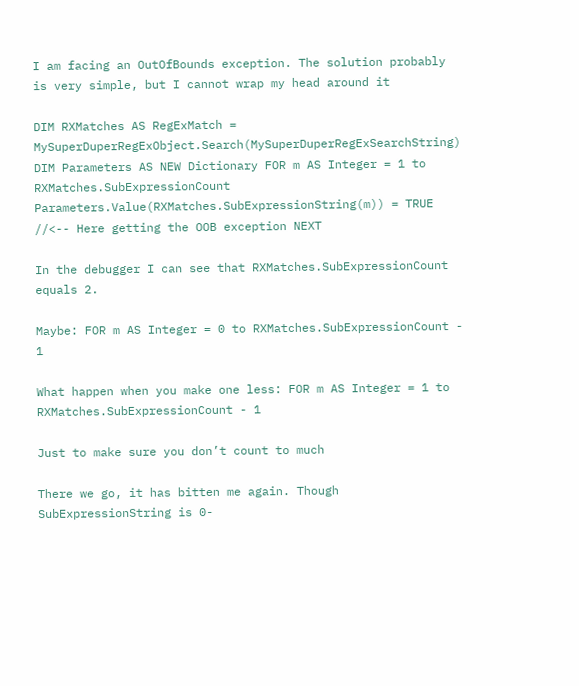I am facing an OutOfBounds exception. The solution probably is very simple, but I cannot wrap my head around it

DIM RXMatches AS RegExMatch = MySuperDuperRegExObject.Search(MySuperDuperRegExSearchString) DIM Parameters AS NEW Dictionary FOR m AS Integer = 1 to RXMatches.SubExpressionCount Parameters.Value(RXMatches.SubExpressionString(m)) = TRUE //<-- Here getting the OOB exception NEXT

In the debugger I can see that RXMatches.SubExpressionCount equals 2.

Maybe: FOR m AS Integer = 0 to RXMatches.SubExpressionCount - 1

What happen when you make one less: FOR m AS Integer = 1 to RXMatches.SubExpressionCount - 1

Just to make sure you don’t count to much

There we go, it has bitten me again. Though SubExpressionString is 0-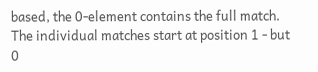based, the 0-element contains the full match. The individual matches start at position 1 - but 0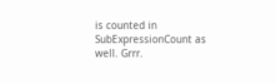is counted in SubExpressionCount as well. Grrr.